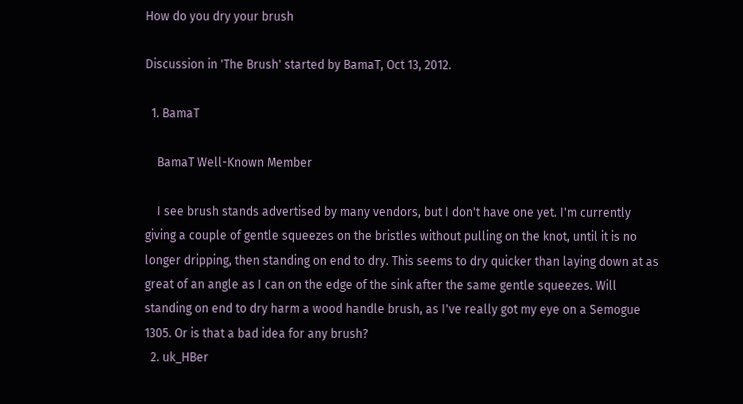How do you dry your brush

Discussion in 'The Brush' started by BamaT, Oct 13, 2012.

  1. BamaT

    BamaT Well-Known Member

    I see brush stands advertised by many vendors, but I don't have one yet. I'm currently giving a couple of gentle squeezes on the bristles without pulling on the knot, until it is no longer dripping, then standing on end to dry. This seems to dry quicker than laying down at as great of an angle as I can on the edge of the sink after the same gentle squeezes. Will standing on end to dry harm a wood handle brush, as I've really got my eye on a Semogue 1305. Or is that a bad idea for any brush?
  2. uk_HBer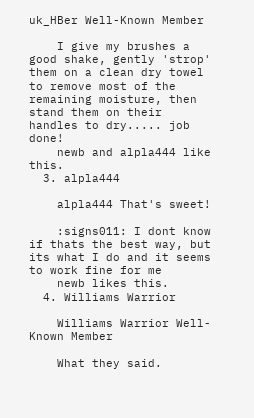uk_HBer Well-Known Member

    I give my brushes a good shake, gently 'strop' them on a clean dry towel to remove most of the remaining moisture, then stand them on their handles to dry..... job done!
    newb and alpla444 like this.
  3. alpla444

    alpla444 That's sweet!

    :signs011: I dont know if thats the best way, but its what I do and it seems to work fine for me
    newb likes this.
  4. Williams Warrior

    Williams Warrior Well-Known Member

    What they said.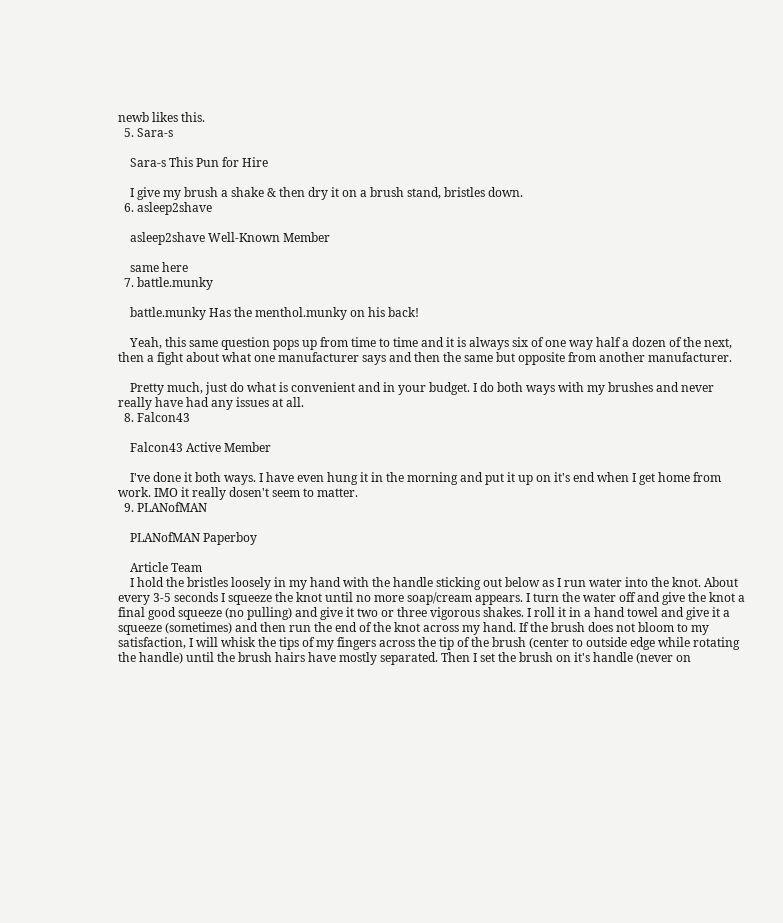newb likes this.
  5. Sara-s

    Sara-s This Pun for Hire

    I give my brush a shake & then dry it on a brush stand, bristles down.
  6. asleep2shave

    asleep2shave Well-Known Member

    same here
  7. battle.munky

    battle.munky Has the menthol.munky on his back!

    Yeah, this same question pops up from time to time and it is always six of one way half a dozen of the next, then a fight about what one manufacturer says and then the same but opposite from another manufacturer.

    Pretty much, just do what is convenient and in your budget. I do both ways with my brushes and never really have had any issues at all.
  8. Falcon43

    Falcon43 Active Member

    I've done it both ways. I have even hung it in the morning and put it up on it's end when I get home from work. IMO it really dosen't seem to matter.
  9. PLANofMAN

    PLANofMAN Paperboy

    Article Team
    I hold the bristles loosely in my hand with the handle sticking out below as I run water into the knot. About every 3-5 seconds I squeeze the knot until no more soap/cream appears. I turn the water off and give the knot a final good squeeze (no pulling) and give it two or three vigorous shakes. I roll it in a hand towel and give it a squeeze (sometimes) and then run the end of the knot across my hand. If the brush does not bloom to my satisfaction, I will whisk the tips of my fingers across the tip of the brush (center to outside edge while rotating the handle) until the brush hairs have mostly separated. Then I set the brush on it's handle (never on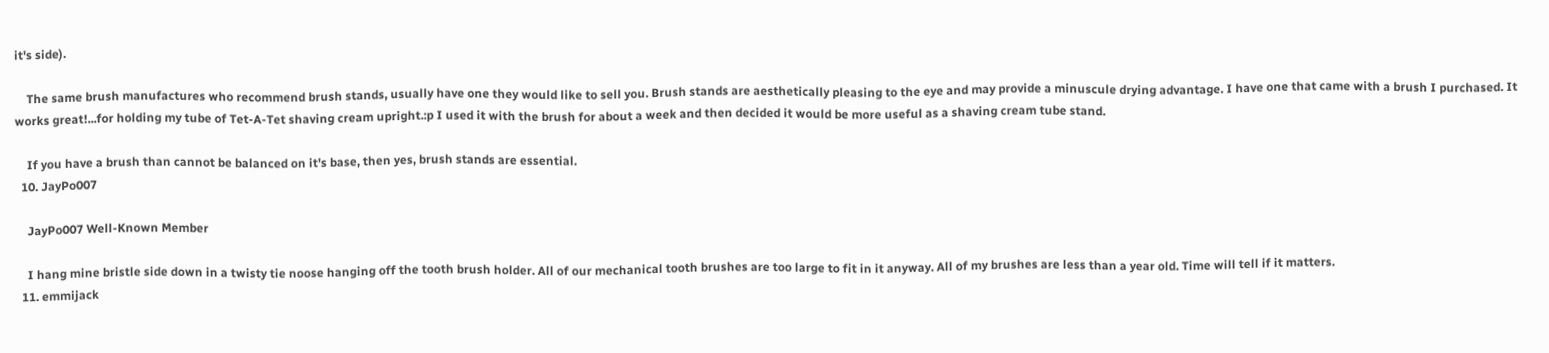it's side).

    The same brush manufactures who recommend brush stands, usually have one they would like to sell you. Brush stands are aesthetically pleasing to the eye and may provide a minuscule drying advantage. I have one that came with a brush I purchased. It works great!...for holding my tube of Tet-A-Tet shaving cream upright.:p I used it with the brush for about a week and then decided it would be more useful as a shaving cream tube stand.

    If you have a brush than cannot be balanced on it's base, then yes, brush stands are essential.
  10. JayPo007

    JayPo007 Well-Known Member

    I hang mine bristle side down in a twisty tie noose hanging off the tooth brush holder. All of our mechanical tooth brushes are too large to fit in it anyway. All of my brushes are less than a year old. Time will tell if it matters.
  11. emmijack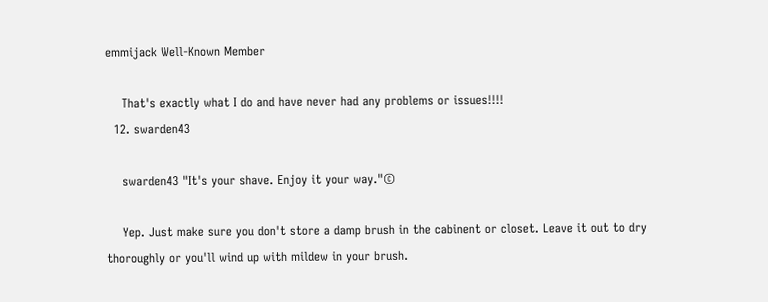emmijack Well-Known Member

    That's exactly what I do and have never had any problems or issues!!!!
  12. swarden43

    swarden43 "It's your shave. Enjoy it your way."©

    Yep. Just make sure you don't store a damp brush in the cabinent or closet. Leave it out to dry thoroughly or you'll wind up with mildew in your brush.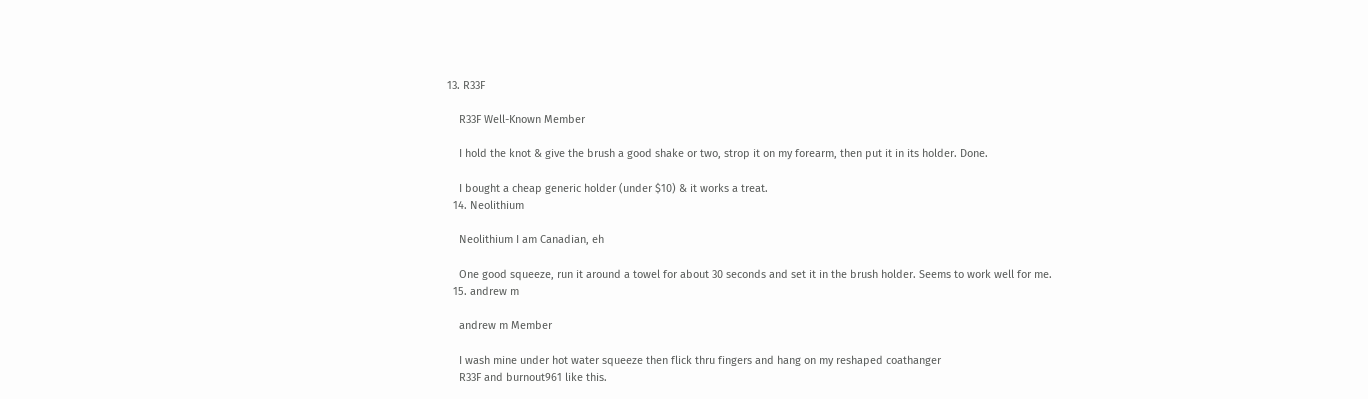13. R33F

    R33F Well-Known Member

    I hold the knot & give the brush a good shake or two, strop it on my forearm, then put it in its holder. Done.

    I bought a cheap generic holder (under $10) & it works a treat.
  14. Neolithium

    Neolithium I am Canadian, eh

    One good squeeze, run it around a towel for about 30 seconds and set it in the brush holder. Seems to work well for me.
  15. andrew m

    andrew m Member

    I wash mine under hot water squeeze then flick thru fingers and hang on my reshaped coathanger
    R33F and burnout961 like this.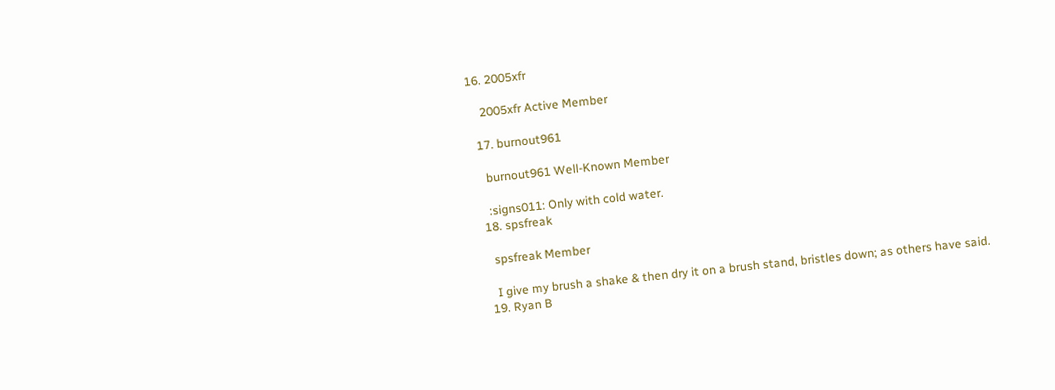16. 2005xfr

    2005xfr Active Member

  17. burnout961

    burnout961 Well-Known Member

    :signs011: Only with cold water.
  18. spsfreak

    spsfreak Member

    I give my brush a shake & then dry it on a brush stand, bristles down; as others have said.
  19. Ryan B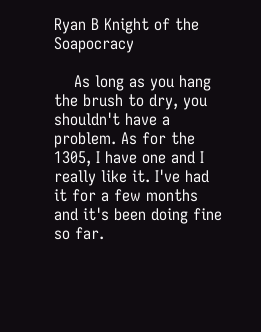Ryan B Knight of the Soapocracy

    As long as you hang the brush to dry, you shouldn't have a problem. As for the 1305, I have one and I really like it. I've had it for a few months and it's been doing fine so far.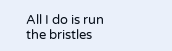All I do is run the bristles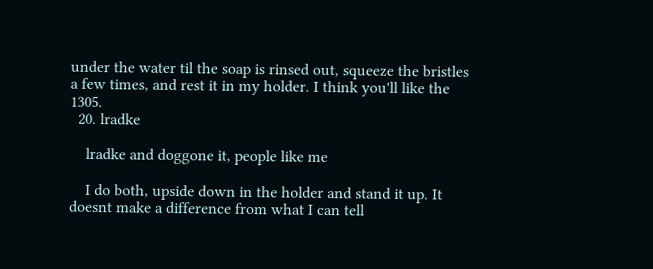under the water til the soap is rinsed out, squeeze the bristles a few times, and rest it in my holder. I think you'll like the 1305.
  20. lradke

    lradke and doggone it, people like me

    I do both, upside down in the holder and stand it up. It doesnt make a difference from what I can tell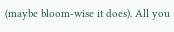(maybe bloom-wise it does). All you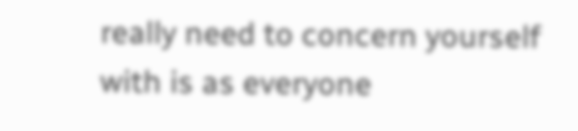really need to concern yourself with is as everyone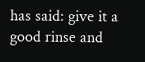has said: give it a good rinse and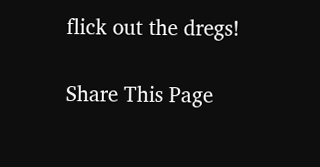flick out the dregs!

Share This Page